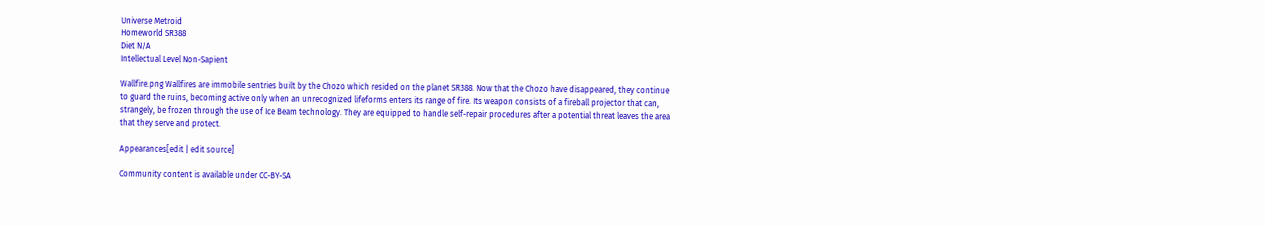Universe Metroid
Homeworld SR388
Diet N/A
Intellectual Level Non-Sapient

Wallfire.png Wallfires are immobile sentries built by the Chozo which resided on the planet SR388. Now that the Chozo have disappeared, they continue to guard the ruins, becoming active only when an unrecognized lifeforms enters its range of fire. Its weapon consists of a fireball projector that can, strangely, be frozen through the use of Ice Beam technology. They are equipped to handle self-repair procedures after a potential threat leaves the area that they serve and protect.

Appearances[edit | edit source]

Community content is available under CC-BY-SA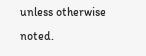unless otherwise noted.